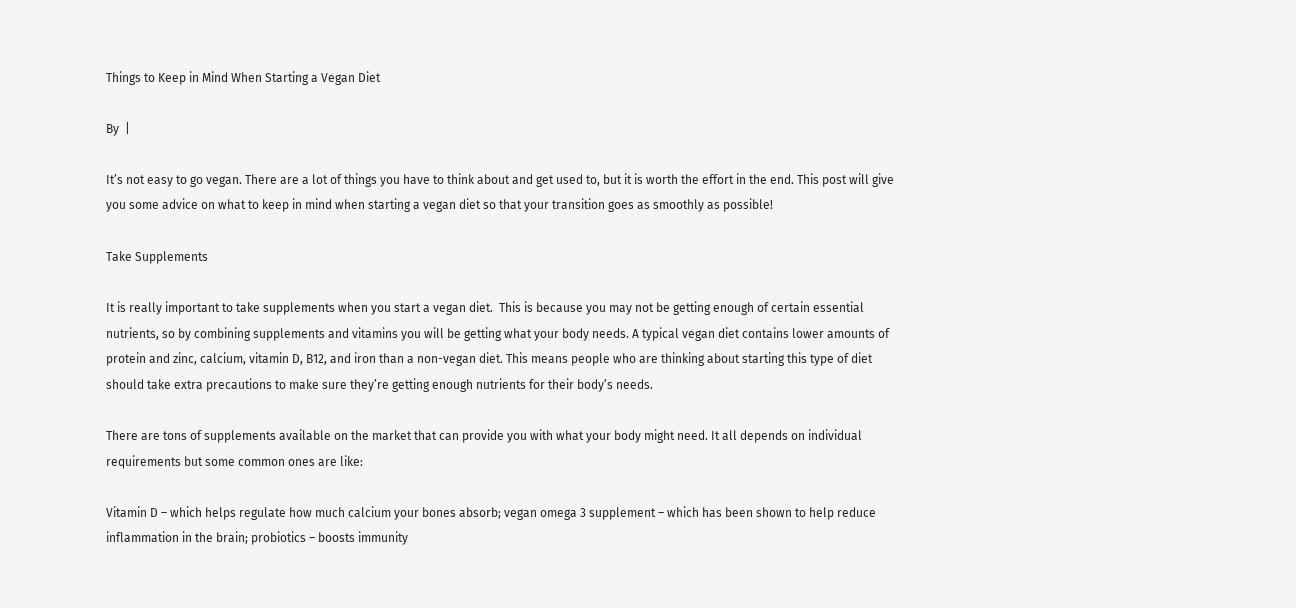Things to Keep in Mind When Starting a Vegan Diet

By  |

It’s not easy to go vegan. There are a lot of things you have to think about and get used to, but it is worth the effort in the end. This post will give you some advice on what to keep in mind when starting a vegan diet so that your transition goes as smoothly as possible!

Take Supplements

It is really important to take supplements when you start a vegan diet.  This is because you may not be getting enough of certain essential nutrients, so by combining supplements and vitamins you will be getting what your body needs. A typical vegan diet contains lower amounts of protein and zinc, calcium, vitamin D, B12, and iron than a non-vegan diet. This means people who are thinking about starting this type of diet should take extra precautions to make sure they’re getting enough nutrients for their body’s needs.

There are tons of supplements available on the market that can provide you with what your body might need. It all depends on individual requirements but some common ones are like:

Vitamin D – which helps regulate how much calcium your bones absorb; vegan omega 3 supplement – which has been shown to help reduce inflammation in the brain; probiotics – boosts immunity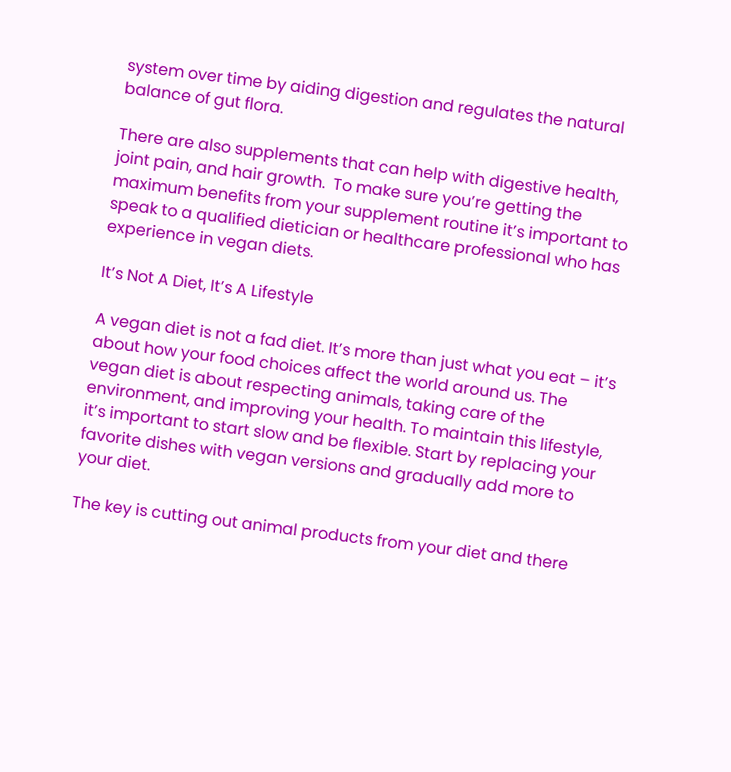system over time by aiding digestion and regulates the natural balance of gut flora.

There are also supplements that can help with digestive health, joint pain, and hair growth.  To make sure you’re getting the maximum benefits from your supplement routine it’s important to speak to a qualified dietician or healthcare professional who has experience in vegan diets.

It’s Not A Diet, It’s A Lifestyle

A vegan diet is not a fad diet. It’s more than just what you eat – it’s about how your food choices affect the world around us. The vegan diet is about respecting animals, taking care of the environment, and improving your health. To maintain this lifestyle, it’s important to start slow and be flexible. Start by replacing your favorite dishes with vegan versions and gradually add more to your diet.

The key is cutting out animal products from your diet and there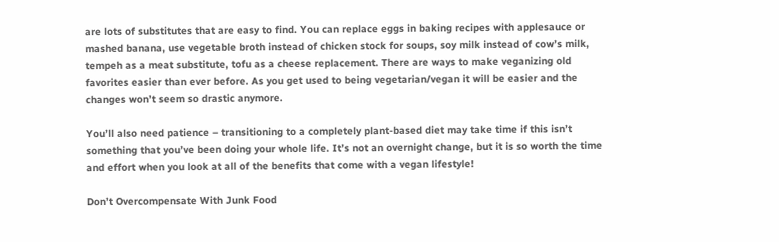are lots of substitutes that are easy to find. You can replace eggs in baking recipes with applesauce or mashed banana, use vegetable broth instead of chicken stock for soups, soy milk instead of cow’s milk, tempeh as a meat substitute, tofu as a cheese replacement. There are ways to make veganizing old favorites easier than ever before. As you get used to being vegetarian/vegan it will be easier and the changes won’t seem so drastic anymore.

You’ll also need patience – transitioning to a completely plant-based diet may take time if this isn’t something that you’ve been doing your whole life. It’s not an overnight change, but it is so worth the time and effort when you look at all of the benefits that come with a vegan lifestyle!

Don’t Overcompensate With Junk Food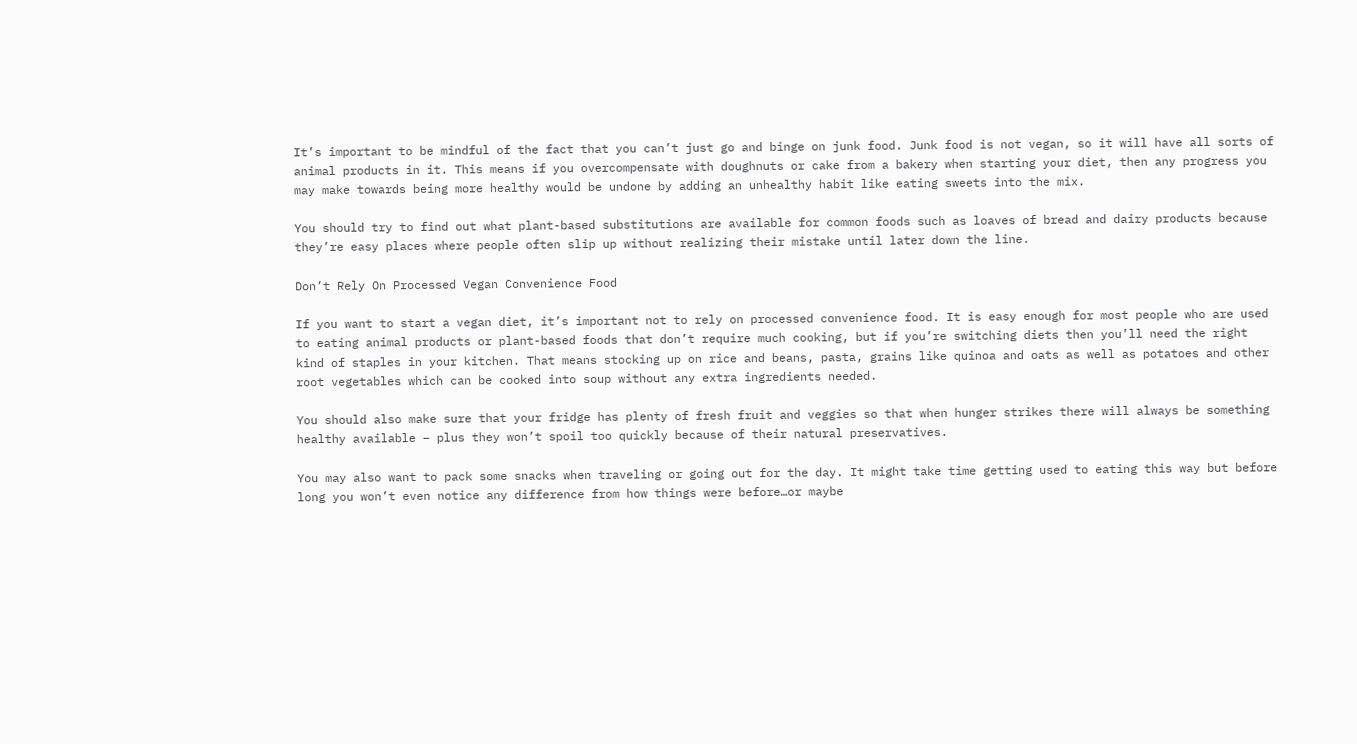It’s important to be mindful of the fact that you can’t just go and binge on junk food. Junk food is not vegan, so it will have all sorts of animal products in it. This means if you overcompensate with doughnuts or cake from a bakery when starting your diet, then any progress you may make towards being more healthy would be undone by adding an unhealthy habit like eating sweets into the mix.

You should try to find out what plant-based substitutions are available for common foods such as loaves of bread and dairy products because they’re easy places where people often slip up without realizing their mistake until later down the line.

Don’t Rely On Processed Vegan Convenience Food

If you want to start a vegan diet, it’s important not to rely on processed convenience food. It is easy enough for most people who are used to eating animal products or plant-based foods that don’t require much cooking, but if you’re switching diets then you’ll need the right kind of staples in your kitchen. That means stocking up on rice and beans, pasta, grains like quinoa and oats as well as potatoes and other root vegetables which can be cooked into soup without any extra ingredients needed.

You should also make sure that your fridge has plenty of fresh fruit and veggies so that when hunger strikes there will always be something healthy available – plus they won’t spoil too quickly because of their natural preservatives.

You may also want to pack some snacks when traveling or going out for the day. It might take time getting used to eating this way but before long you won’t even notice any difference from how things were before…or maybe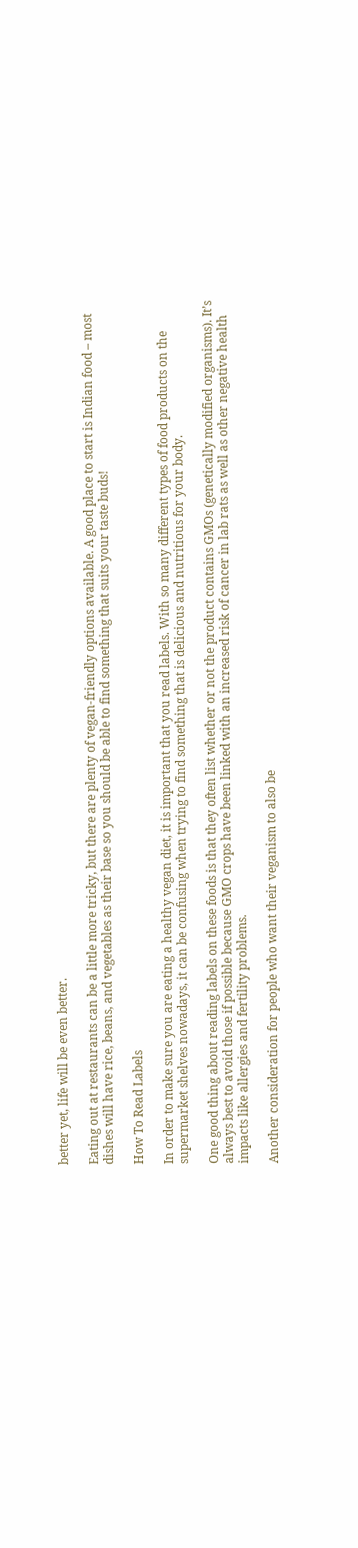better yet, life will be even better.

Eating out at restaurants can be a little more tricky, but there are plenty of vegan-friendly options available. A good place to start is Indian food – most dishes will have rice, beans, and vegetables as their base so you should be able to find something that suits your taste buds!

How To Read Labels

In order to make sure you are eating a healthy vegan diet, it is important that you read labels. With so many different types of food products on the supermarket shelves nowadays, it can be confusing when trying to find something that is delicious and nutritious for your body.

One good thing about reading labels on these foods is that they often list whether or not the product contains GMOs (genetically modified organisms). It’s always best to avoid those if possible because GMO crops have been linked with an increased risk of cancer in lab rats as well as other negative health impacts like allergies and fertility problems.

Another consideration for people who want their veganism to also be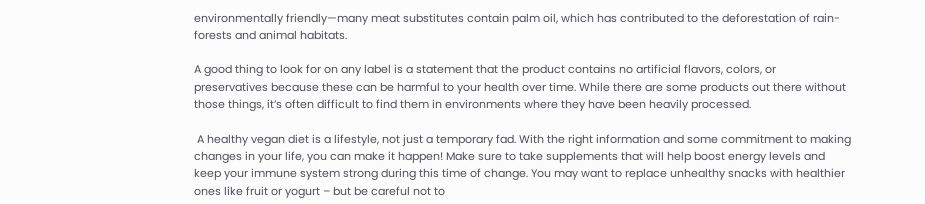environmentally friendly—many meat substitutes contain palm oil, which has contributed to the deforestation of rain-forests and animal habitats.

A good thing to look for on any label is a statement that the product contains no artificial flavors, colors, or preservatives because these can be harmful to your health over time. While there are some products out there without those things, it’s often difficult to find them in environments where they have been heavily processed.

 A healthy vegan diet is a lifestyle, not just a temporary fad. With the right information and some commitment to making changes in your life, you can make it happen! Make sure to take supplements that will help boost energy levels and keep your immune system strong during this time of change. You may want to replace unhealthy snacks with healthier ones like fruit or yogurt – but be careful not to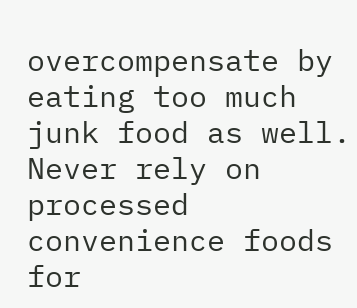overcompensate by eating too much junk food as well. Never rely on processed convenience foods for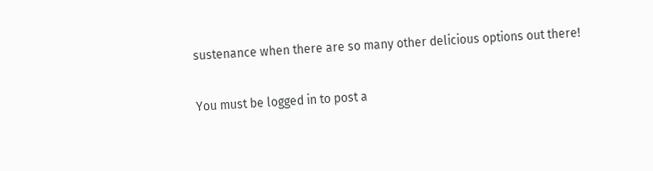sustenance when there are so many other delicious options out there!

You must be logged in to post a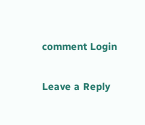comment Login

Leave a Reply